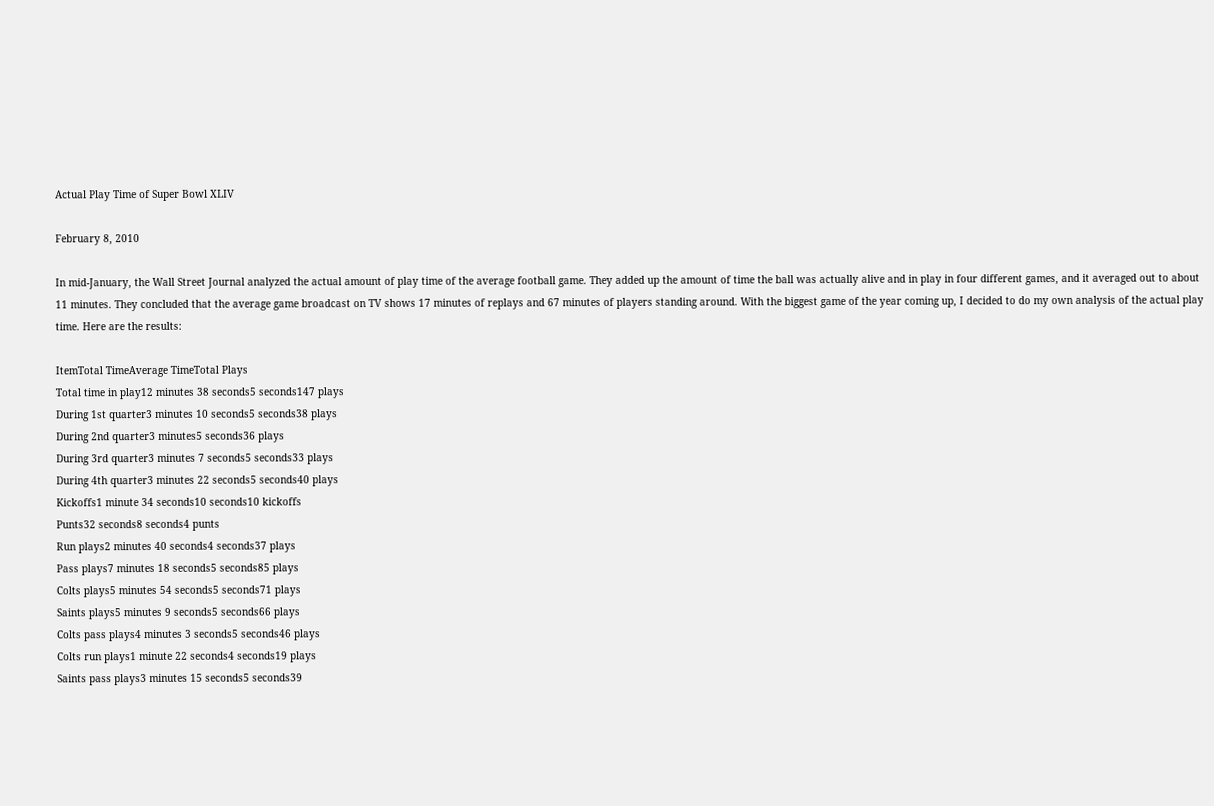Actual Play Time of Super Bowl XLIV

February 8, 2010

In mid-January, the Wall Street Journal analyzed the actual amount of play time of the average football game. They added up the amount of time the ball was actually alive and in play in four different games, and it averaged out to about 11 minutes. They concluded that the average game broadcast on TV shows 17 minutes of replays and 67 minutes of players standing around. With the biggest game of the year coming up, I decided to do my own analysis of the actual play time. Here are the results:

ItemTotal TimeAverage TimeTotal Plays
Total time in play12 minutes 38 seconds5 seconds147 plays
During 1st quarter3 minutes 10 seconds5 seconds38 plays
During 2nd quarter3 minutes5 seconds36 plays
During 3rd quarter3 minutes 7 seconds5 seconds33 plays
During 4th quarter3 minutes 22 seconds5 seconds40 plays
Kickoffs1 minute 34 seconds10 seconds10 kickoffs
Punts32 seconds8 seconds4 punts
Run plays2 minutes 40 seconds4 seconds37 plays
Pass plays7 minutes 18 seconds5 seconds85 plays
Colts plays5 minutes 54 seconds5 seconds71 plays
Saints plays5 minutes 9 seconds5 seconds66 plays
Colts pass plays4 minutes 3 seconds5 seconds46 plays
Colts run plays1 minute 22 seconds4 seconds19 plays
Saints pass plays3 minutes 15 seconds5 seconds39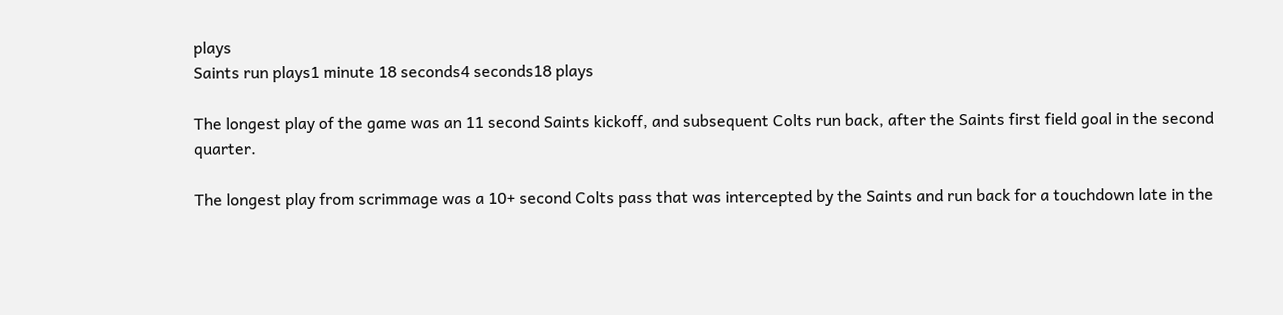plays
Saints run plays1 minute 18 seconds4 seconds18 plays

The longest play of the game was an 11 second Saints kickoff, and subsequent Colts run back, after the Saints first field goal in the second quarter.

The longest play from scrimmage was a 10+ second Colts pass that was intercepted by the Saints and run back for a touchdown late in the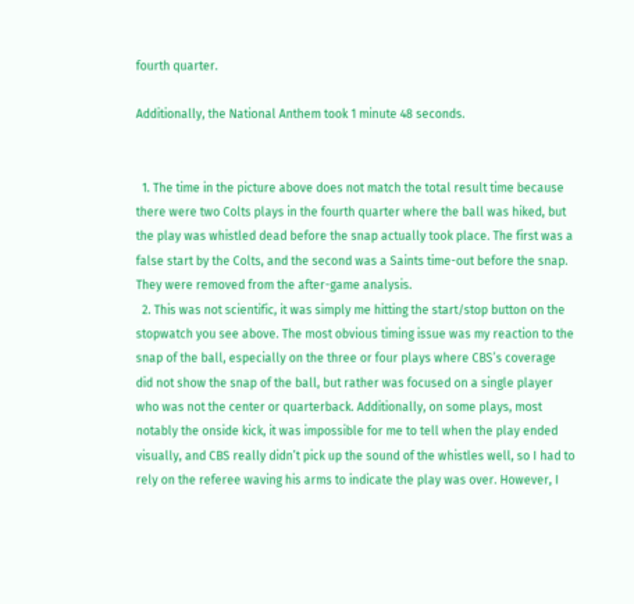fourth quarter.

Additionally, the National Anthem took 1 minute 48 seconds.


  1. The time in the picture above does not match the total result time because there were two Colts plays in the fourth quarter where the ball was hiked, but the play was whistled dead before the snap actually took place. The first was a false start by the Colts, and the second was a Saints time-out before the snap. They were removed from the after-game analysis.
  2. This was not scientific, it was simply me hitting the start/stop button on the stopwatch you see above. The most obvious timing issue was my reaction to the snap of the ball, especially on the three or four plays where CBS’s coverage did not show the snap of the ball, but rather was focused on a single player who was not the center or quarterback. Additionally, on some plays, most notably the onside kick, it was impossible for me to tell when the play ended visually, and CBS really didn’t pick up the sound of the whistles well, so I had to rely on the referee waving his arms to indicate the play was over. However, I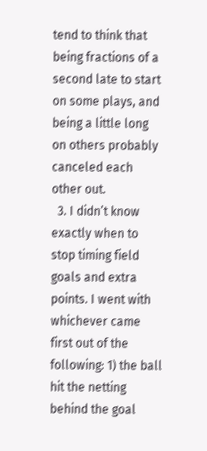tend to think that being fractions of a second late to start on some plays, and being a little long on others probably canceled each other out.
  3. I didn’t know exactly when to stop timing field goals and extra points. I went with whichever came first out of the following: 1) the ball hit the netting behind the goal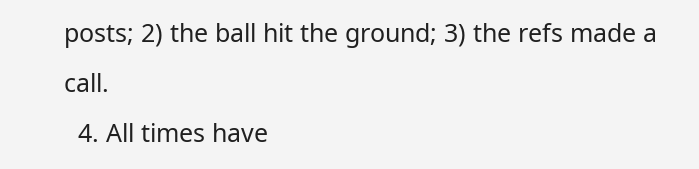posts; 2) the ball hit the ground; 3) the refs made a call.
  4. All times have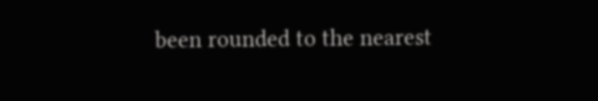been rounded to the nearest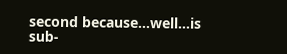second because…well…is sub-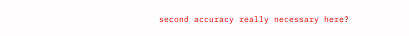second accuracy really necessary here?